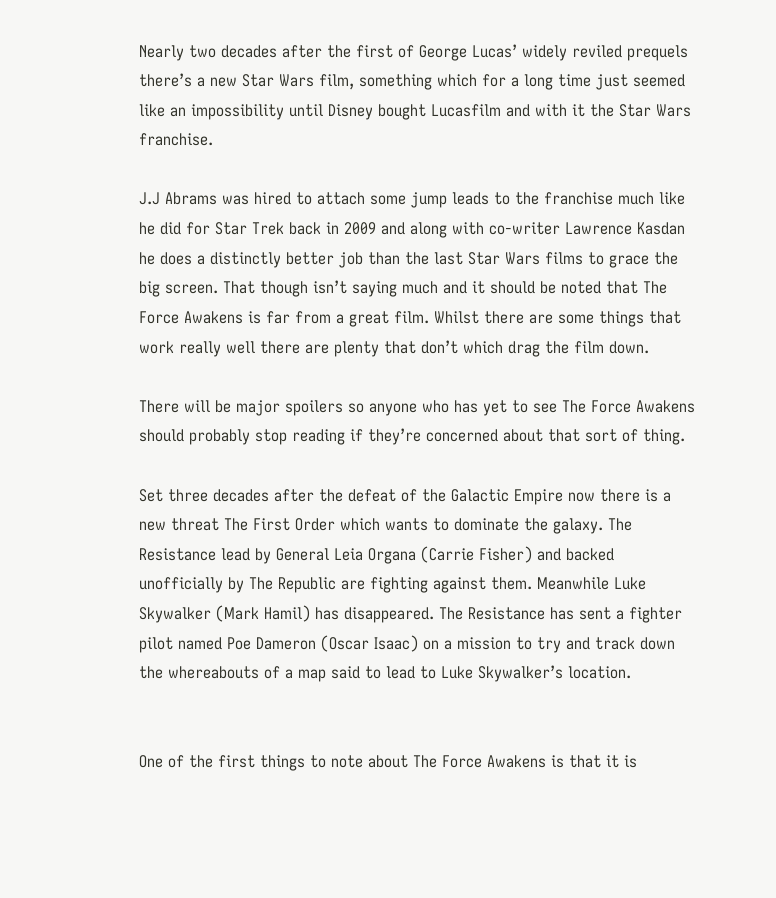Nearly two decades after the first of George Lucas’ widely reviled prequels there’s a new Star Wars film, something which for a long time just seemed like an impossibility until Disney bought Lucasfilm and with it the Star Wars franchise.

J.J Abrams was hired to attach some jump leads to the franchise much like he did for Star Trek back in 2009 and along with co-writer Lawrence Kasdan he does a distinctly better job than the last Star Wars films to grace the big screen. That though isn’t saying much and it should be noted that The Force Awakens is far from a great film. Whilst there are some things that work really well there are plenty that don’t which drag the film down.

There will be major spoilers so anyone who has yet to see The Force Awakens should probably stop reading if they’re concerned about that sort of thing.

Set three decades after the defeat of the Galactic Empire now there is a new threat The First Order which wants to dominate the galaxy. The Resistance lead by General Leia Organa (Carrie Fisher) and backed unofficially by The Republic are fighting against them. Meanwhile Luke Skywalker (Mark Hamil) has disappeared. The Resistance has sent a fighter pilot named Poe Dameron (Oscar Isaac) on a mission to try and track down the whereabouts of a map said to lead to Luke Skywalker’s location.


One of the first things to note about The Force Awakens is that it is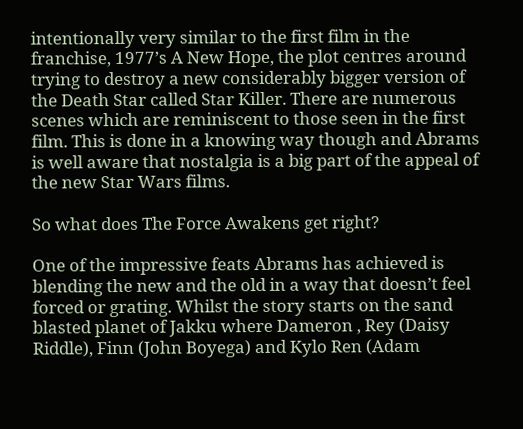intentionally very similar to the first film in the franchise, 1977’s A New Hope, the plot centres around trying to destroy a new considerably bigger version of the Death Star called Star Killer. There are numerous scenes which are reminiscent to those seen in the first film. This is done in a knowing way though and Abrams is well aware that nostalgia is a big part of the appeal of the new Star Wars films.

So what does The Force Awakens get right?

One of the impressive feats Abrams has achieved is blending the new and the old in a way that doesn’t feel forced or grating. Whilst the story starts on the sand blasted planet of Jakku where Dameron , Rey (Daisy Riddle), Finn (John Boyega) and Kylo Ren (Adam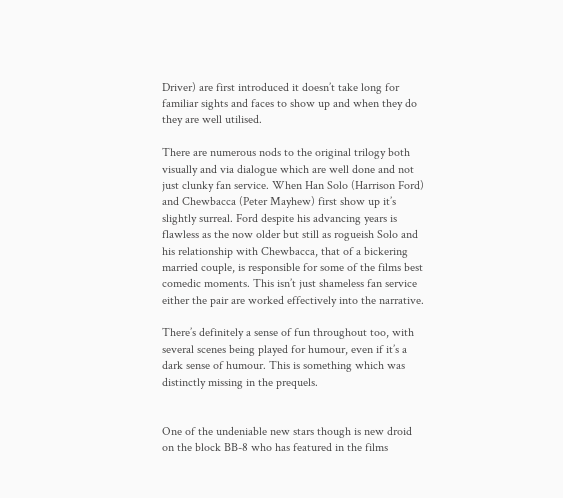Driver) are first introduced it doesn’t take long for familiar sights and faces to show up and when they do they are well utilised.

There are numerous nods to the original trilogy both visually and via dialogue which are well done and not just clunky fan service. When Han Solo (Harrison Ford) and Chewbacca (Peter Mayhew) first show up it’s slightly surreal. Ford despite his advancing years is flawless as the now older but still as rogueish Solo and his relationship with Chewbacca, that of a bickering married couple, is responsible for some of the films best comedic moments. This isn’t just shameless fan service either the pair are worked effectively into the narrative.

There’s definitely a sense of fun throughout too, with several scenes being played for humour, even if it’s a dark sense of humour. This is something which was distinctly missing in the prequels.


One of the undeniable new stars though is new droid on the block BB-8 who has featured in the films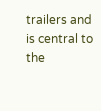trailers and is central to the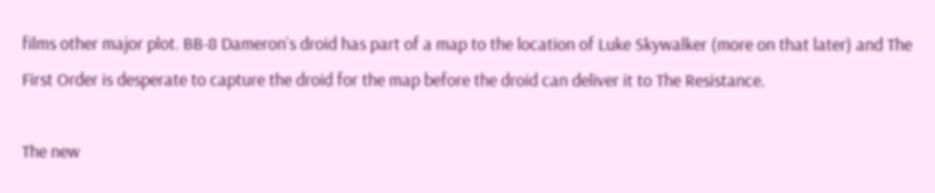films other major plot. BB-8 Dameron’s droid has part of a map to the location of Luke Skywalker (more on that later) and The First Order is desperate to capture the droid for the map before the droid can deliver it to The Resistance.

The new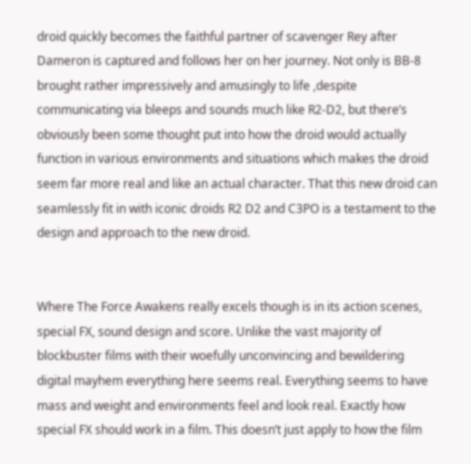droid quickly becomes the faithful partner of scavenger Rey after Dameron is captured and follows her on her journey. Not only is BB-8 brought rather impressively and amusingly to life ,despite communicating via bleeps and sounds much like R2-D2, but there’s obviously been some thought put into how the droid would actually function in various environments and situations which makes the droid seem far more real and like an actual character. That this new droid can seamlessly fit in with iconic droids R2 D2 and C3PO is a testament to the design and approach to the new droid.


Where The Force Awakens really excels though is in its action scenes, special FX, sound design and score. Unlike the vast majority of blockbuster films with their woefully unconvincing and bewildering digital mayhem everything here seems real. Everything seems to have mass and weight and environments feel and look real. Exactly how special FX should work in a film. This doesn’t just apply to how the film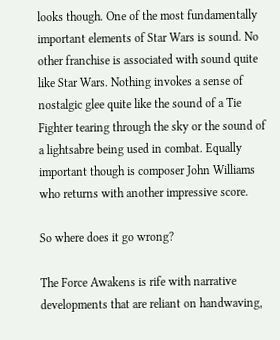looks though. One of the most fundamentally important elements of Star Wars is sound. No other franchise is associated with sound quite like Star Wars. Nothing invokes a sense of nostalgic glee quite like the sound of a Tie Fighter tearing through the sky or the sound of a lightsabre being used in combat. Equally important though is composer John Williams who returns with another impressive score.

So where does it go wrong?

The Force Awakens is rife with narrative developments that are reliant on handwaving,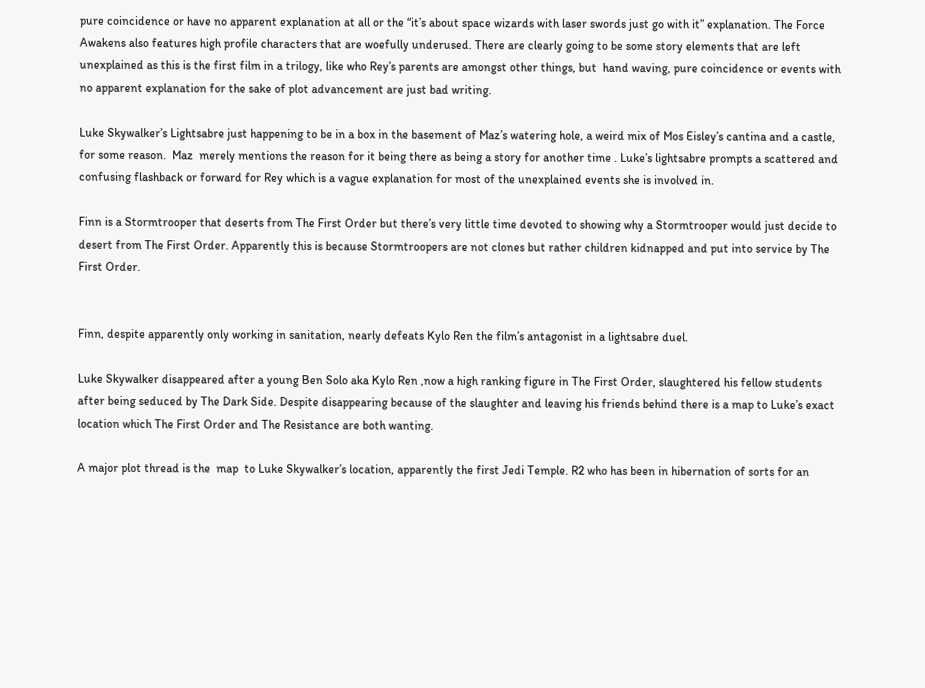pure coincidence or have no apparent explanation at all or the “it’s about space wizards with laser swords just go with it” explanation. The Force Awakens also features high profile characters that are woefully underused. There are clearly going to be some story elements that are left unexplained as this is the first film in a trilogy, like who Rey’s parents are amongst other things, but  hand waving, pure coincidence or events with no apparent explanation for the sake of plot advancement are just bad writing.

Luke Skywalker’s Lightsabre just happening to be in a box in the basement of Maz’s watering hole, a weird mix of Mos Eisley’s cantina and a castle, for some reason.  Maz  merely mentions the reason for it being there as being a story for another time . Luke’s lightsabre prompts a scattered and confusing flashback or forward for Rey which is a vague explanation for most of the unexplained events she is involved in.

Finn is a Stormtrooper that deserts from The First Order but there’s very little time devoted to showing why a Stormtrooper would just decide to desert from The First Order. Apparently this is because Stormtroopers are not clones but rather children kidnapped and put into service by The First Order.


Finn, despite apparently only working in sanitation, nearly defeats Kylo Ren the film’s antagonist in a lightsabre duel.

Luke Skywalker disappeared after a young Ben Solo aka Kylo Ren ,now a high ranking figure in The First Order, slaughtered his fellow students after being seduced by The Dark Side. Despite disappearing because of the slaughter and leaving his friends behind there is a map to Luke’s exact location which The First Order and The Resistance are both wanting.

A major plot thread is the  map  to Luke Skywalker’s location, apparently the first Jedi Temple. R2 who has been in hibernation of sorts for an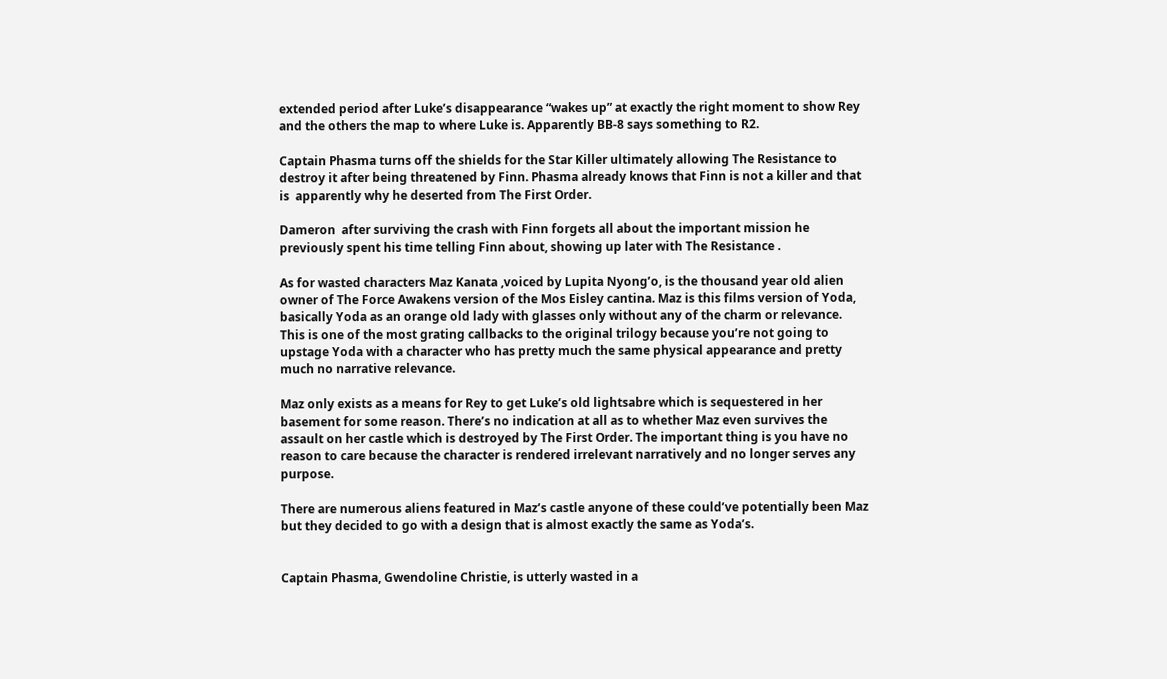extended period after Luke’s disappearance “wakes up” at exactly the right moment to show Rey and the others the map to where Luke is. Apparently BB-8 says something to R2.

Captain Phasma turns off the shields for the Star Killer ultimately allowing The Resistance to destroy it after being threatened by Finn. Phasma already knows that Finn is not a killer and that is  apparently why he deserted from The First Order.

Dameron  after surviving the crash with Finn forgets all about the important mission he previously spent his time telling Finn about, showing up later with The Resistance .

As for wasted characters Maz Kanata ,voiced by Lupita Nyong’o, is the thousand year old alien owner of The Force Awakens version of the Mos Eisley cantina. Maz is this films version of Yoda, basically Yoda as an orange old lady with glasses only without any of the charm or relevance. This is one of the most grating callbacks to the original trilogy because you’re not going to upstage Yoda with a character who has pretty much the same physical appearance and pretty much no narrative relevance.

Maz only exists as a means for Rey to get Luke’s old lightsabre which is sequestered in her basement for some reason. There’s no indication at all as to whether Maz even survives the assault on her castle which is destroyed by The First Order. The important thing is you have no reason to care because the character is rendered irrelevant narratively and no longer serves any purpose.

There are numerous aliens featured in Maz’s castle anyone of these could’ve potentially been Maz but they decided to go with a design that is almost exactly the same as Yoda’s.


Captain Phasma, Gwendoline Christie, is utterly wasted in a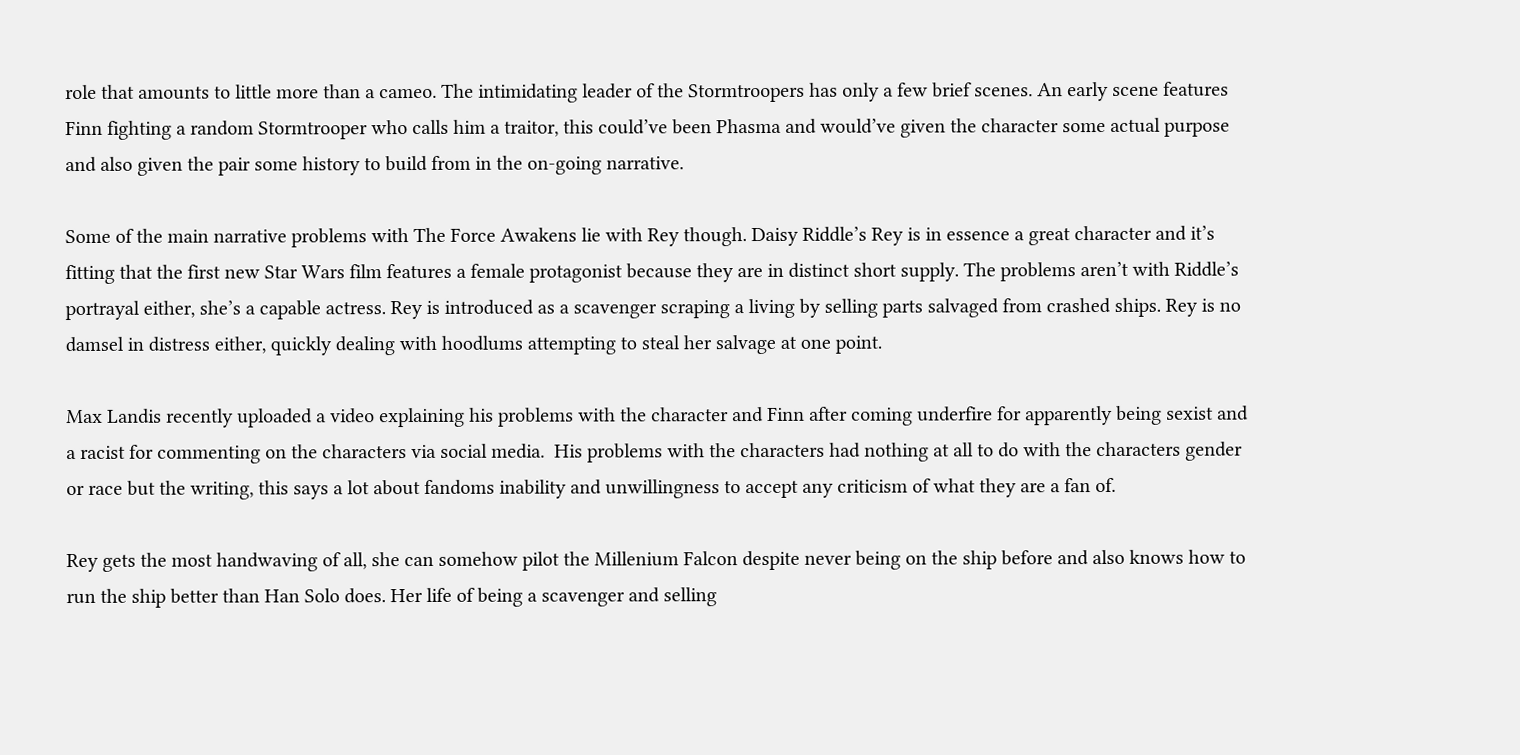role that amounts to little more than a cameo. The intimidating leader of the Stormtroopers has only a few brief scenes. An early scene features Finn fighting a random Stormtrooper who calls him a traitor, this could’ve been Phasma and would’ve given the character some actual purpose and also given the pair some history to build from in the on-going narrative.

Some of the main narrative problems with The Force Awakens lie with Rey though. Daisy Riddle’s Rey is in essence a great character and it’s fitting that the first new Star Wars film features a female protagonist because they are in distinct short supply. The problems aren’t with Riddle’s portrayal either, she’s a capable actress. Rey is introduced as a scavenger scraping a living by selling parts salvaged from crashed ships. Rey is no damsel in distress either, quickly dealing with hoodlums attempting to steal her salvage at one point.

Max Landis recently uploaded a video explaining his problems with the character and Finn after coming underfire for apparently being sexist and a racist for commenting on the characters via social media.  His problems with the characters had nothing at all to do with the characters gender or race but the writing, this says a lot about fandoms inability and unwillingness to accept any criticism of what they are a fan of.

Rey gets the most handwaving of all, she can somehow pilot the Millenium Falcon despite never being on the ship before and also knows how to run the ship better than Han Solo does. Her life of being a scavenger and selling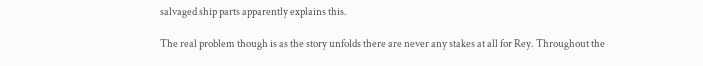salvaged ship parts apparently explains this.

The real problem though is as the story unfolds there are never any stakes at all for Rey. Throughout the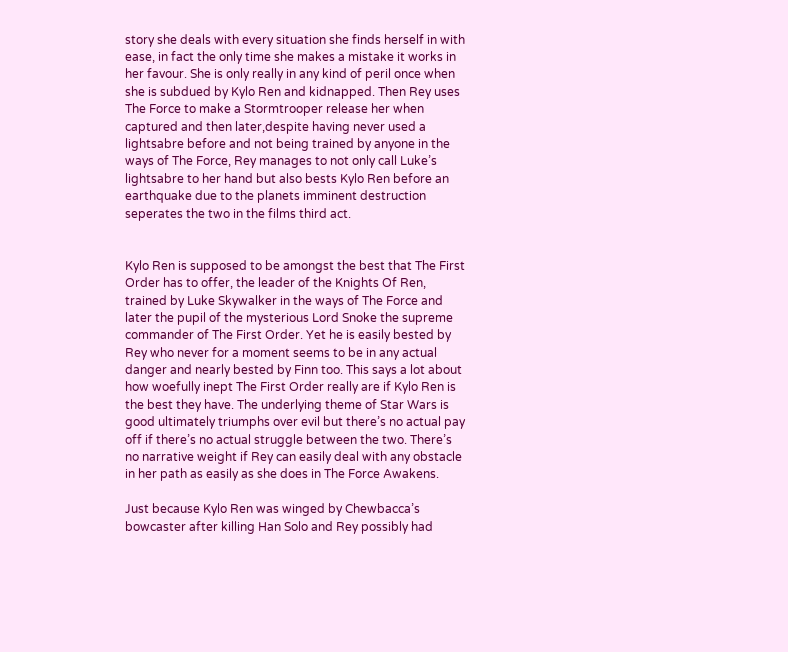story she deals with every situation she finds herself in with ease, in fact the only time she makes a mistake it works in her favour. She is only really in any kind of peril once when she is subdued by Kylo Ren and kidnapped. Then Rey uses The Force to make a Stormtrooper release her when captured and then later,despite having never used a lightsabre before and not being trained by anyone in the ways of The Force, Rey manages to not only call Luke’s lightsabre to her hand but also bests Kylo Ren before an earthquake due to the planets imminent destruction seperates the two in the films third act.


Kylo Ren is supposed to be amongst the best that The First Order has to offer, the leader of the Knights Of Ren, trained by Luke Skywalker in the ways of The Force and later the pupil of the mysterious Lord Snoke the supreme commander of The First Order. Yet he is easily bested by Rey who never for a moment seems to be in any actual danger and nearly bested by Finn too. This says a lot about how woefully inept The First Order really are if Kylo Ren is the best they have. The underlying theme of Star Wars is good ultimately triumphs over evil but there’s no actual pay off if there’s no actual struggle between the two. There’s no narrative weight if Rey can easily deal with any obstacle in her path as easily as she does in The Force Awakens.

Just because Kylo Ren was winged by Chewbacca’s bowcaster after killing Han Solo and Rey possibly had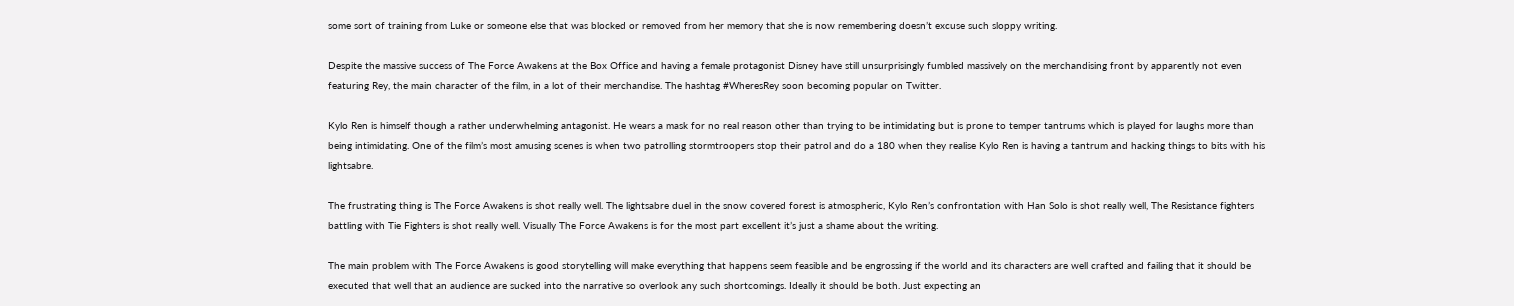some sort of training from Luke or someone else that was blocked or removed from her memory that she is now remembering doesn’t excuse such sloppy writing.

Despite the massive success of The Force Awakens at the Box Office and having a female protagonist Disney have still unsurprisingly fumbled massively on the merchandising front by apparently not even featuring Rey, the main character of the film, in a lot of their merchandise. The hashtag #WheresRey soon becoming popular on Twitter.

Kylo Ren is himself though a rather underwhelming antagonist. He wears a mask for no real reason other than trying to be intimidating but is prone to temper tantrums which is played for laughs more than being intimidating. One of the film’s most amusing scenes is when two patrolling stormtroopers stop their patrol and do a 180 when they realise Kylo Ren is having a tantrum and hacking things to bits with his lightsabre.

The frustrating thing is The Force Awakens is shot really well. The lightsabre duel in the snow covered forest is atmospheric, Kylo Ren’s confrontation with Han Solo is shot really well, The Resistance fighters battling with Tie Fighters is shot really well. Visually The Force Awakens is for the most part excellent it’s just a shame about the writing.

The main problem with The Force Awakens is good storytelling will make everything that happens seem feasible and be engrossing if the world and its characters are well crafted and failing that it should be executed that well that an audience are sucked into the narrative so overlook any such shortcomings. Ideally it should be both. Just expecting an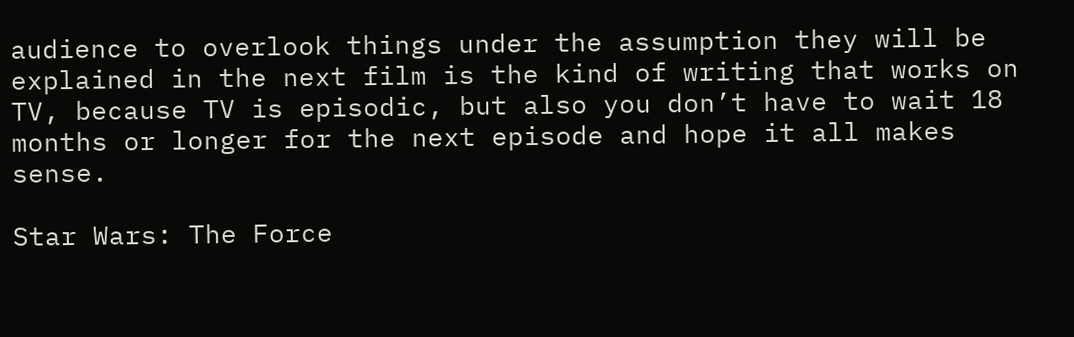audience to overlook things under the assumption they will be explained in the next film is the kind of writing that works on TV, because TV is episodic, but also you don’t have to wait 18 months or longer for the next episode and hope it all makes sense.

Star Wars: The Force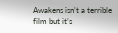Awakens isn’t a terrible film but it’s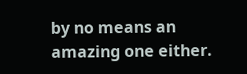by no means an amazing one either.